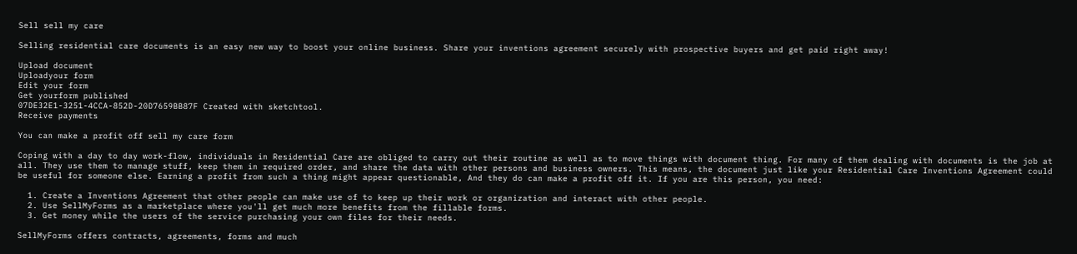Sell sell my care

Selling residential care documents is an easy new way to boost your online business. Share your inventions agreement securely with prospective buyers and get paid right away!

Upload document
Uploadyour form
Edit your form
Get yourform published
07DE32E1-3251-4CCA-852D-20D7659BB87F Created with sketchtool.
Receive payments

You can make a profit off sell my care form

Coping with a day to day work-flow, individuals in Residential Care are obliged to carry out their routine as well as to move things with document thing. For many of them dealing with documents is the job at all. They use them to manage stuff, keep them in required order, and share the data with other persons and business owners. This means, the document just like your Residential Care Inventions Agreement could be useful for someone else. Earning a profit from such a thing might appear questionable, And they do can make a profit off it. If you are this person, you need:

  1. Create a Inventions Agreement that other people can make use of to keep up their work or organization and interact with other people.
  2. Use SellMyForms as a marketplace where you'll get much more benefits from the fillable forms.
  3. Get money while the users of the service purchasing your own files for their needs.

SellMyForms offers contracts, agreements, forms and much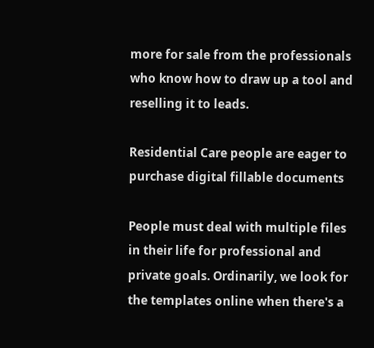more for sale from the professionals who know how to draw up a tool and reselling it to leads.

Residential Care people are eager to purchase digital fillable documents

People must deal with multiple files in their life for professional and private goals. Ordinarily, we look for the templates online when there's a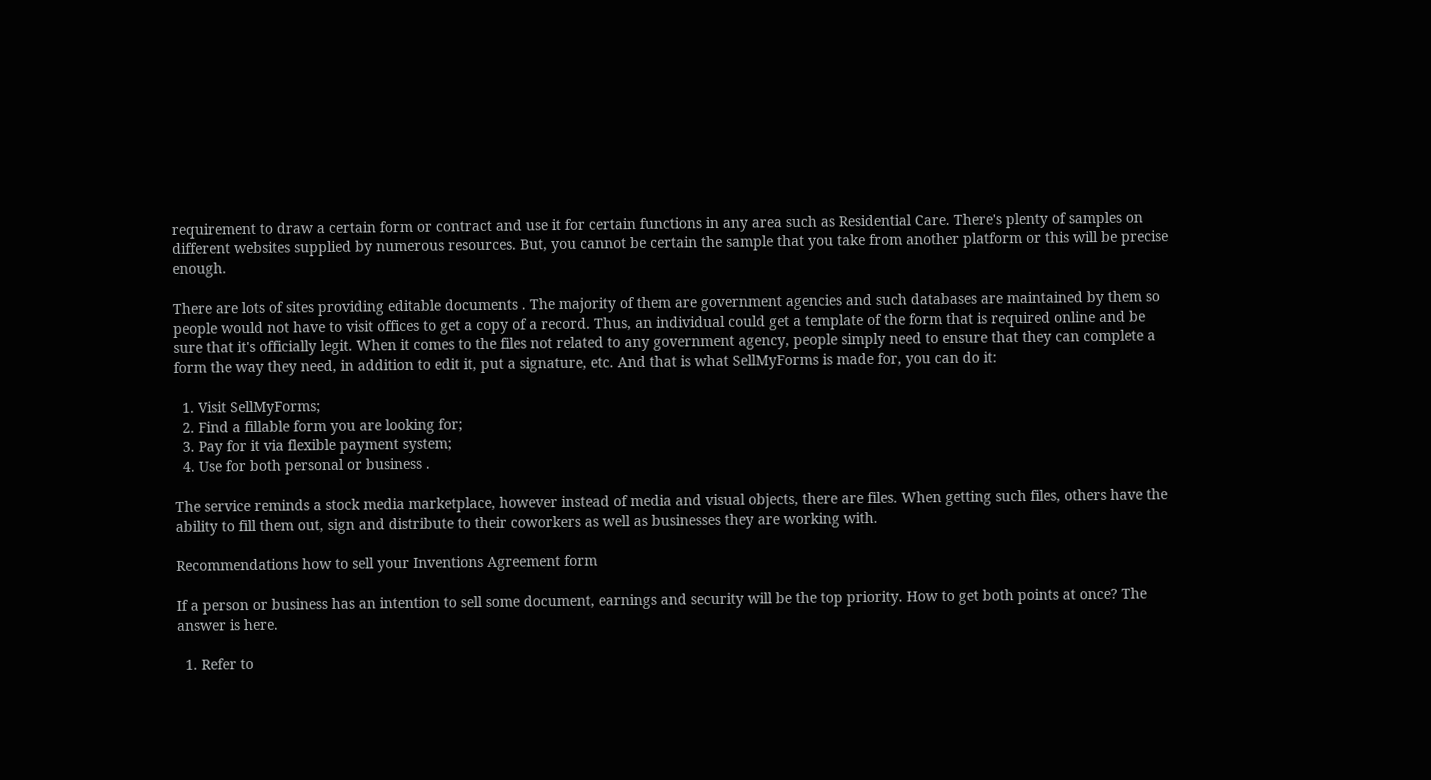requirement to draw a certain form or contract and use it for certain functions in any area such as Residential Care. There's plenty of samples on different websites supplied by numerous resources. But, you cannot be certain the sample that you take from another platform or this will be precise enough.

There are lots of sites providing editable documents . The majority of them are government agencies and such databases are maintained by them so people would not have to visit offices to get a copy of a record. Thus, an individual could get a template of the form that is required online and be sure that it's officially legit. When it comes to the files not related to any government agency, people simply need to ensure that they can complete a form the way they need, in addition to edit it, put a signature, etc. And that is what SellMyForms is made for, you can do it:

  1. Visit SellMyForms;
  2. Find a fillable form you are looking for;
  3. Pay for it via flexible payment system;
  4. Use for both personal or business .

The service reminds a stock media marketplace, however instead of media and visual objects, there are files. When getting such files, others have the ability to fill them out, sign and distribute to their coworkers as well as businesses they are working with.

Recommendations how to sell your Inventions Agreement form

If a person or business has an intention to sell some document, earnings and security will be the top priority. How to get both points at once? The answer is here.

  1. Refer to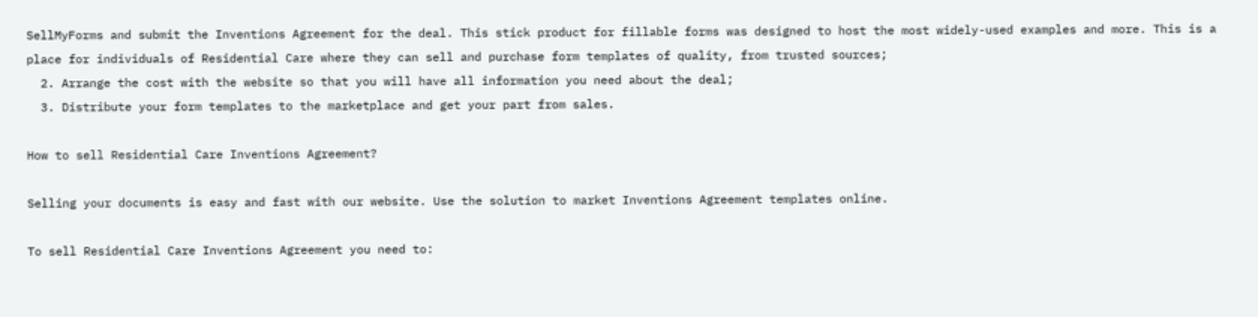SellMyForms and submit the Inventions Agreement for the deal. This stick product for fillable forms was designed to host the most widely-used examples and more. This is a place for individuals of Residential Care where they can sell and purchase form templates of quality, from trusted sources;
  2. Arrange the cost with the website so that you will have all information you need about the deal;
  3. Distribute your form templates to the marketplace and get your part from sales.

How to sell Residential Care Inventions Agreement?

Selling your documents is easy and fast with our website. Use the solution to market Inventions Agreement templates online.

To sell Residential Care Inventions Agreement you need to: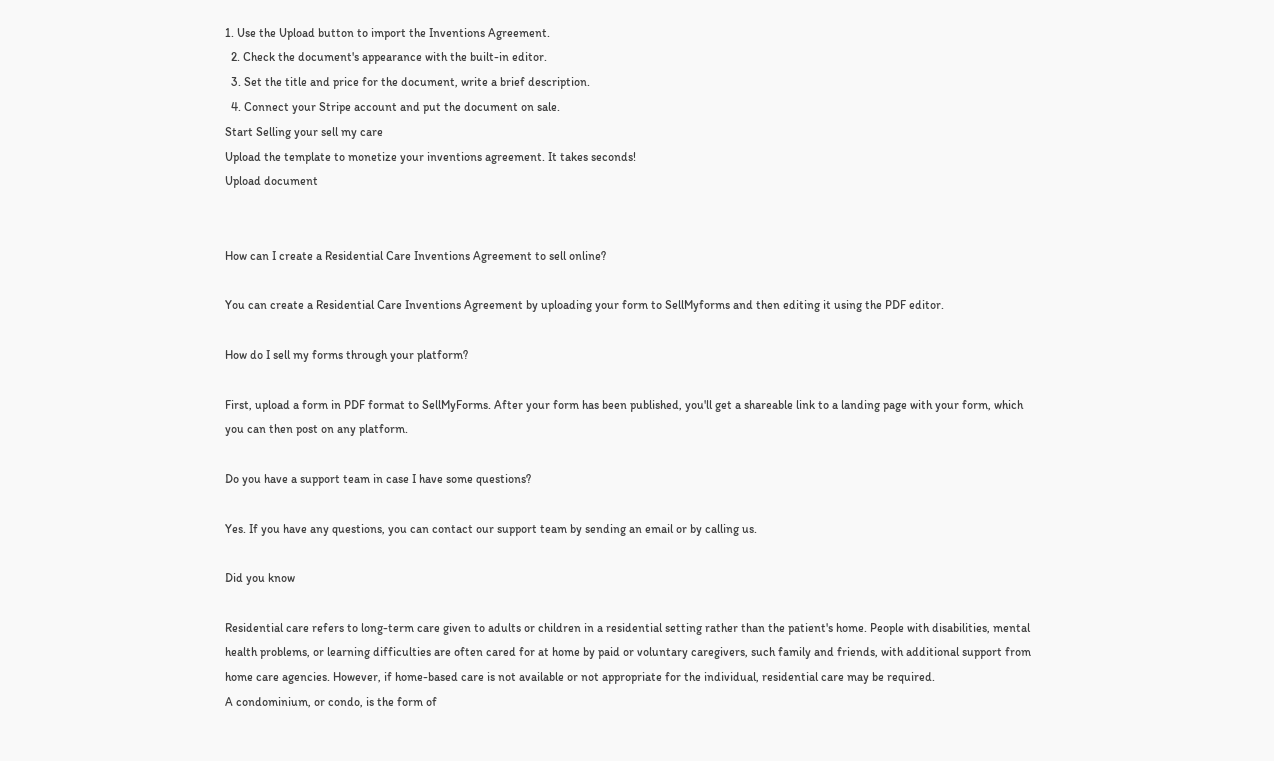1. Use the Upload button to import the Inventions Agreement.
  2. Check the document's appearance with the built-in editor.
  3. Set the title and price for the document, write a brief description.
  4. Connect your Stripe account and put the document on sale.
Start Selling your sell my care
Upload the template to monetize your inventions agreement. It takes seconds!
Upload document


How can I create a Residential Care Inventions Agreement to sell online?

You can create a Residential Care Inventions Agreement by uploading your form to SellMyforms and then editing it using the PDF editor.

How do I sell my forms through your platform?

First, upload a form in PDF format to SellMyForms. After your form has been published, you'll get a shareable link to a landing page with your form, which you can then post on any platform.

Do you have a support team in case I have some questions?

Yes. If you have any questions, you can contact our support team by sending an email or by calling us.

Did you know

Residential care refers to long-term care given to adults or children in a residential setting rather than the patient's home. People with disabilities, mental health problems, or learning difficulties are often cared for at home by paid or voluntary caregivers, such family and friends, with additional support from home care agencies. However, if home-based care is not available or not appropriate for the individual, residential care may be required.
A condominium, or condo, is the form of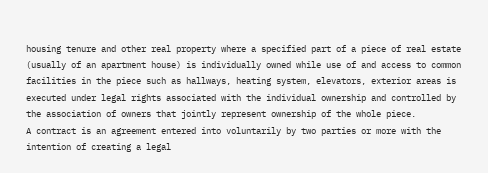housing tenure and other real property where a specified part of a piece of real estate (usually of an apartment house) is individually owned while use of and access to common facilities in the piece such as hallways, heating system, elevators, exterior areas is executed under legal rights associated with the individual ownership and controlled by the association of owners that jointly represent ownership of the whole piece.
A contract is an agreement entered into voluntarily by two parties or more with the intention of creating a legal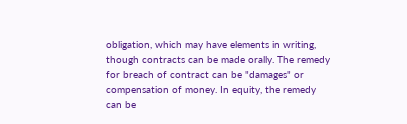obligation, which may have elements in writing, though contracts can be made orally. The remedy for breach of contract can be "damages" or compensation of money. In equity, the remedy can be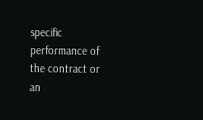specific performance of the contract or an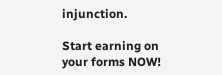injunction.

Start earning on your forms NOW!